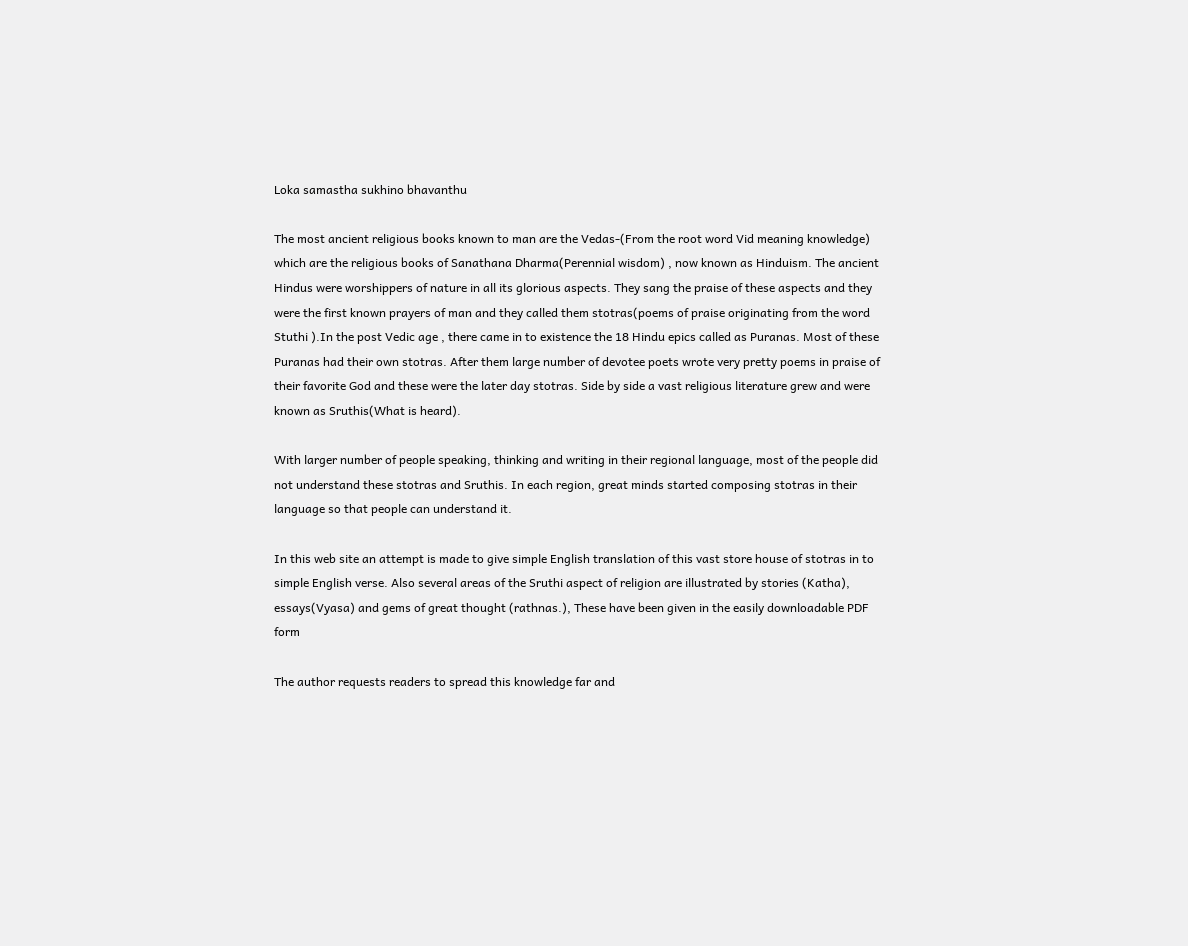Loka samastha sukhino bhavanthu

The most ancient religious books known to man are the Vedas-(From the root word Vid meaning knowledge) which are the religious books of Sanathana Dharma(Perennial wisdom) , now known as Hinduism. The ancient Hindus were worshippers of nature in all its glorious aspects. They sang the praise of these aspects and they were the first known prayers of man and they called them stotras(poems of praise originating from the word Stuthi ).In the post Vedic age , there came in to existence the 18 Hindu epics called as Puranas. Most of these Puranas had their own stotras. After them large number of devotee poets wrote very pretty poems in praise of their favorite God and these were the later day stotras. Side by side a vast religious literature grew and were known as Sruthis(What is heard).

With larger number of people speaking, thinking and writing in their regional language, most of the people did not understand these stotras and Sruthis. In each region, great minds started composing stotras in their language so that people can understand it.

In this web site an attempt is made to give simple English translation of this vast store house of stotras in to simple English verse. Also several areas of the Sruthi aspect of religion are illustrated by stories (Katha), essays(Vyasa) and gems of great thought (rathnas.), These have been given in the easily downloadable PDF form

The author requests readers to spread this knowledge far and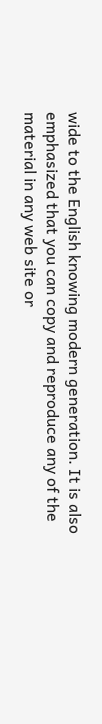wide to the English knowing modern generation. It is also emphasized that you can copy and reproduce any of the material in any web site or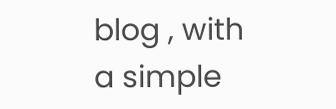blog , with a simple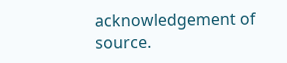acknowledgement of source.